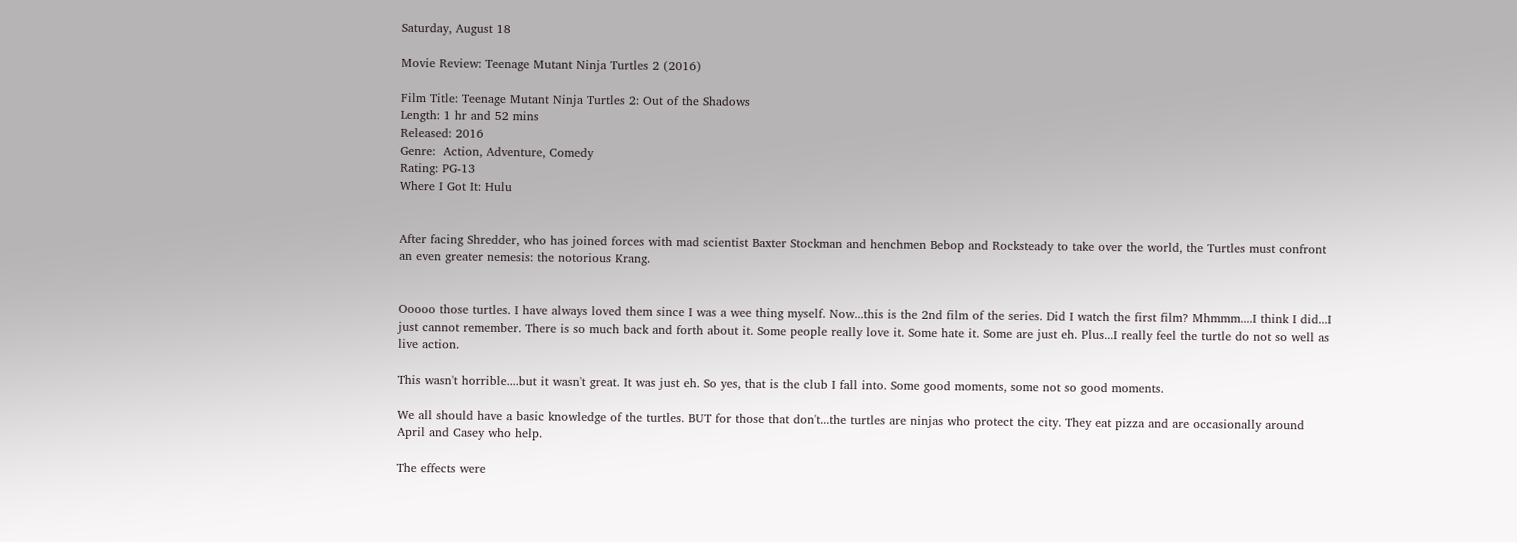Saturday, August 18

Movie Review: Teenage Mutant Ninja Turtles 2 (2016)

Film Title: Teenage Mutant Ninja Turtles 2: Out of the Shadows
Length: 1 hr and 52 mins
Released: 2016
Genre:  Action, Adventure, Comedy
Rating: PG-13
Where I Got It: Hulu


After facing Shredder, who has joined forces with mad scientist Baxter Stockman and henchmen Bebop and Rocksteady to take over the world, the Turtles must confront an even greater nemesis: the notorious Krang.


Ooooo those turtles. I have always loved them since I was a wee thing myself. Now...this is the 2nd film of the series. Did I watch the first film? Mhmmm....I think I did...I just cannot remember. There is so much back and forth about it. Some people really love it. Some hate it. Some are just eh. Plus...I really feel the turtle do not so well as live action.

This wasn't horrible....but it wasn't great. It was just eh. So yes, that is the club I fall into. Some good moments, some not so good moments.

We all should have a basic knowledge of the turtles. BUT for those that don't...the turtles are ninjas who protect the city. They eat pizza and are occasionally around April and Casey who help.

The effects were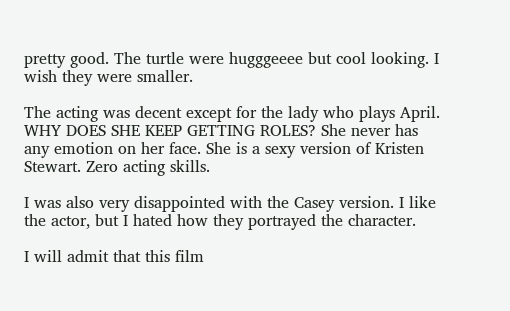pretty good. The turtle were hugggeeee but cool looking. I wish they were smaller.

The acting was decent except for the lady who plays April. WHY DOES SHE KEEP GETTING ROLES? She never has any emotion on her face. She is a sexy version of Kristen Stewart. Zero acting skills.

I was also very disappointed with the Casey version. I like the actor, but I hated how they portrayed the character.

I will admit that this film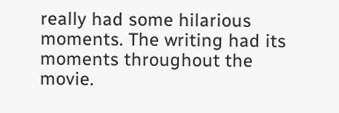really had some hilarious moments. The writing had its moments throughout the movie.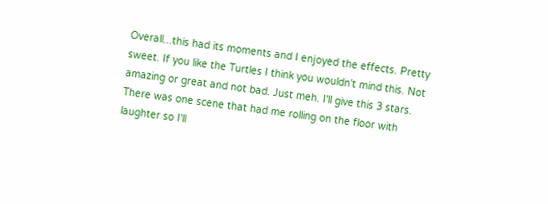Overall...this had its moments and I enjoyed the effects. Pretty sweet. If you like the Turtles I think you wouldn't mind this. Not amazing or great and not bad. Just meh. I'll give this 3 stars. There was one scene that had me rolling on the floor with laughter so I'll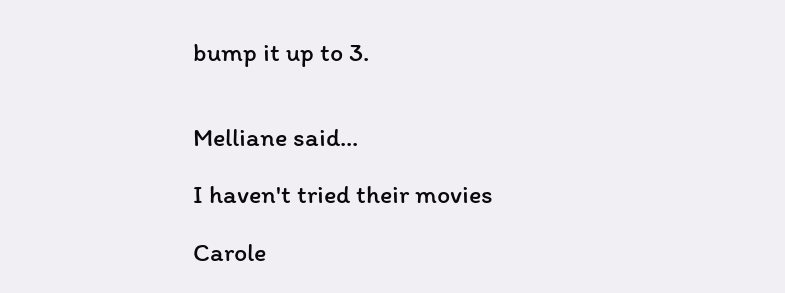bump it up to 3.


Melliane said...

I haven't tried their movies

Carole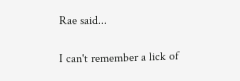Rae said...

I can't remember a lick of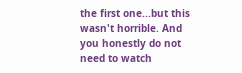the first one...but this wasn't horrible. And you honestly do not need to watch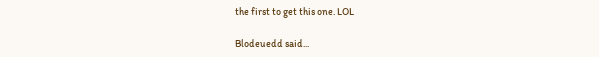the first to get this one. LOL

Blodeuedd said...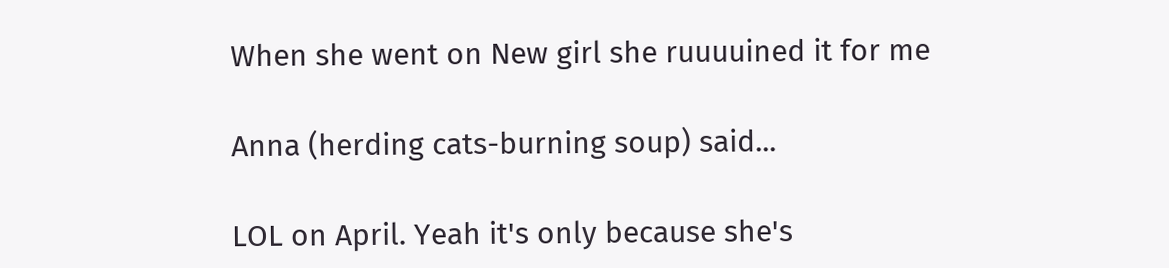When she went on New girl she ruuuuined it for me

Anna (herding cats-burning soup) said...

LOL on April. Yeah it's only because she's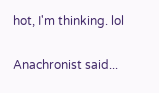hot, I'm thinking. lol

Anachronist said...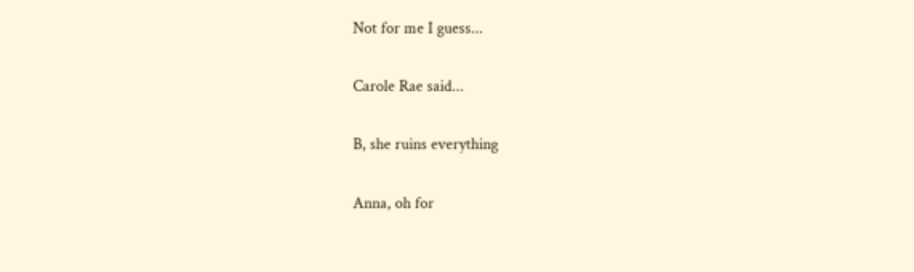Not for me I guess...

Carole Rae said...

B, she ruins everything

Anna, oh for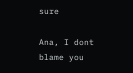sure

Ana, I dont blame you